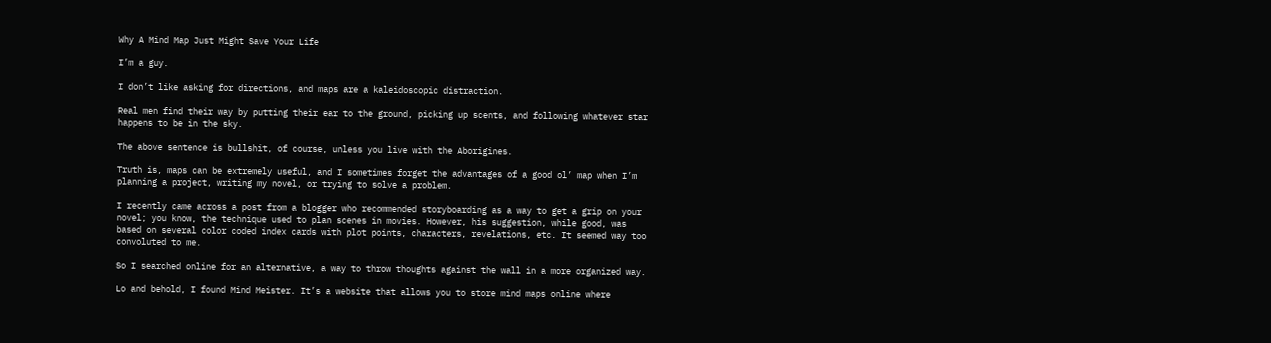Why A Mind Map Just Might Save Your Life

I’m a guy.

I don’t like asking for directions, and maps are a kaleidoscopic distraction.

Real men find their way by putting their ear to the ground, picking up scents, and following whatever star happens to be in the sky.

The above sentence is bullshit, of course, unless you live with the Aborigines.

Truth is, maps can be extremely useful, and I sometimes forget the advantages of a good ol’ map when I’m planning a project, writing my novel, or trying to solve a problem.

I recently came across a post from a blogger who recommended storyboarding as a way to get a grip on your novel; you know, the technique used to plan scenes in movies. However, his suggestion, while good, was based on several color coded index cards with plot points, characters, revelations, etc. It seemed way too convoluted to me.

So I searched online for an alternative, a way to throw thoughts against the wall in a more organized way.

Lo and behold, I found Mind Meister. It’s a website that allows you to store mind maps online where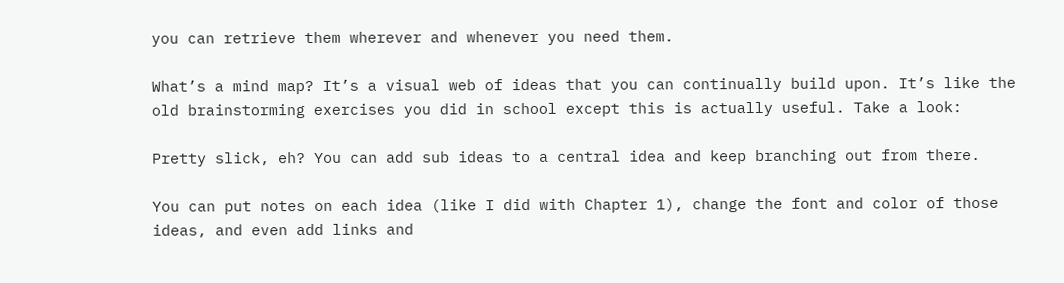you can retrieve them wherever and whenever you need them.

What’s a mind map? It’s a visual web of ideas that you can continually build upon. It’s like the old brainstorming exercises you did in school except this is actually useful. Take a look:

Pretty slick, eh? You can add sub ideas to a central idea and keep branching out from there.

You can put notes on each idea (like I did with Chapter 1), change the font and color of those ideas, and even add links and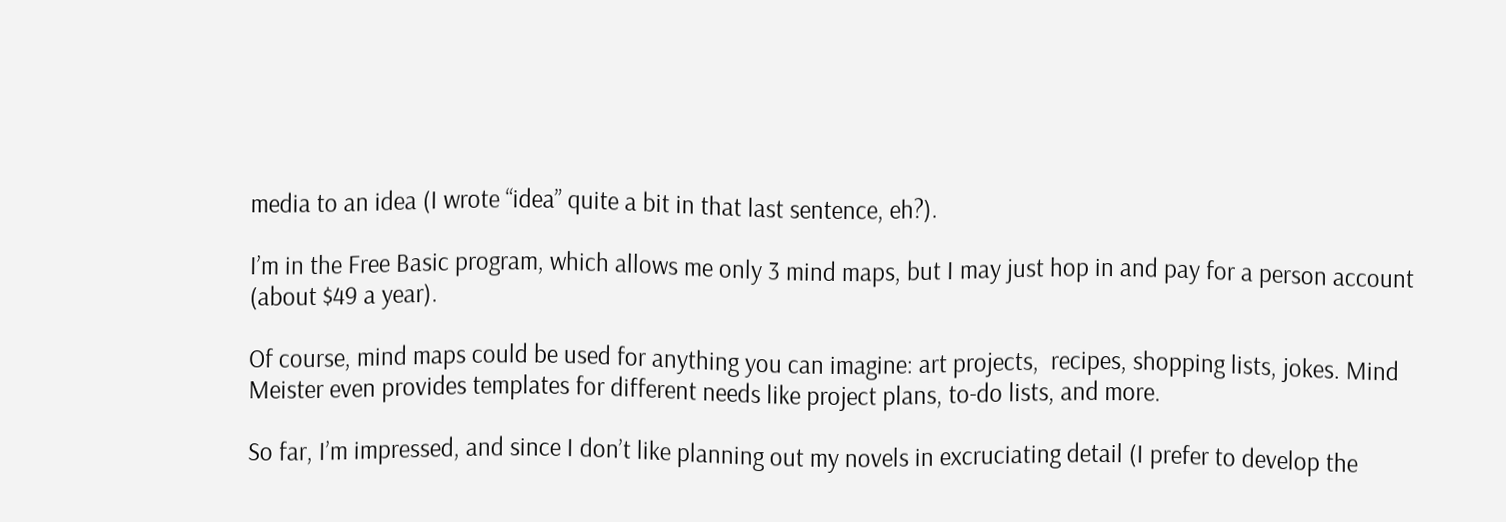media to an idea (I wrote “idea” quite a bit in that last sentence, eh?).

I’m in the Free Basic program, which allows me only 3 mind maps, but I may just hop in and pay for a person account (about $49 a year).

Of course, mind maps could be used for anything you can imagine: art projects,  recipes, shopping lists, jokes. Mind Meister even provides templates for different needs like project plans, to-do lists, and more.

So far, I’m impressed, and since I don’t like planning out my novels in excruciating detail (I prefer to develop the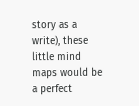story as a write), these little mind maps would be a perfect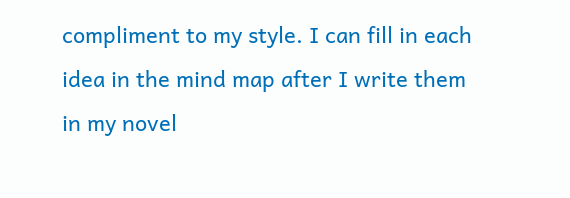compliment to my style. I can fill in each idea in the mind map after I write them in my novel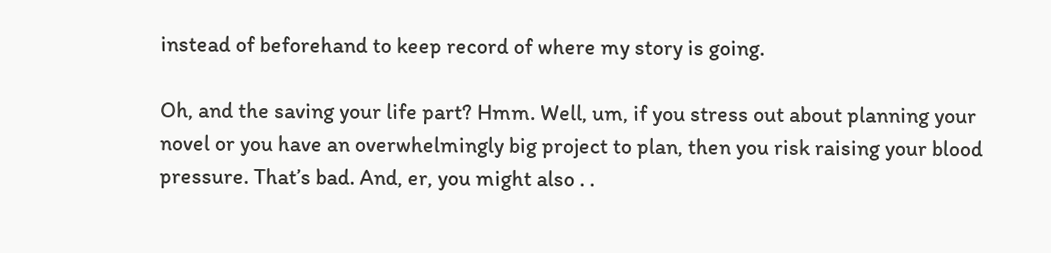instead of beforehand to keep record of where my story is going.

Oh, and the saving your life part? Hmm. Well, um, if you stress out about planning your novel or you have an overwhelmingly big project to plan, then you risk raising your blood pressure. That’s bad. And, er, you might also . .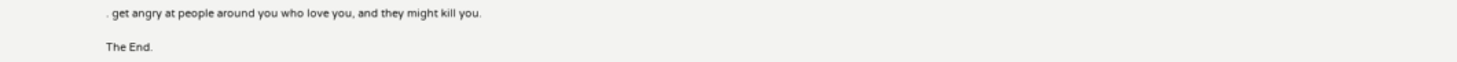. get angry at people around you who love you, and they might kill you.

The End.